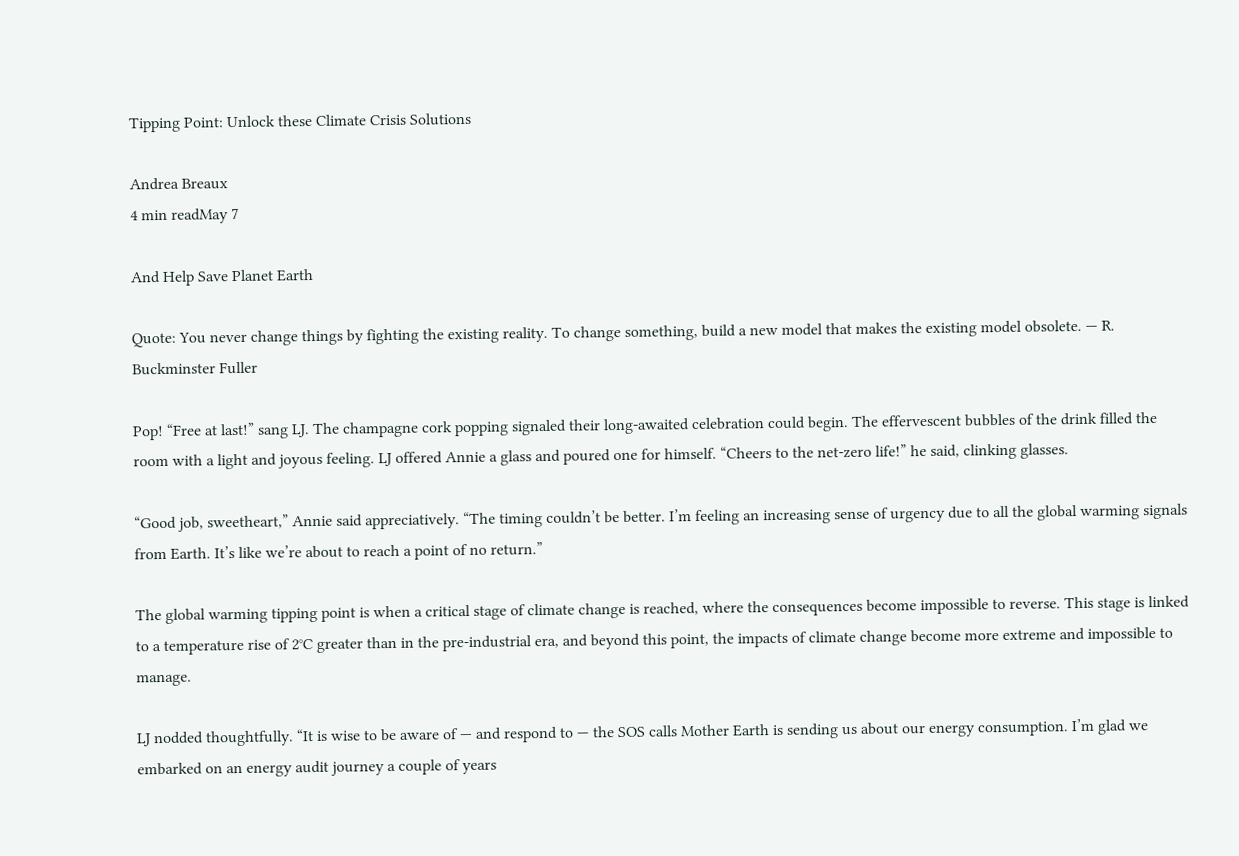Tipping Point: Unlock these Climate Crisis Solutions

Andrea Breaux
4 min readMay 7

And Help Save Planet Earth

Quote: You never change things by fighting the existing reality. To change something, build a new model that makes the existing model obsolete. — R. Buckminster Fuller

Pop! “Free at last!” sang LJ. The champagne cork popping signaled their long-awaited celebration could begin. The effervescent bubbles of the drink filled the room with a light and joyous feeling. LJ offered Annie a glass and poured one for himself. “Cheers to the net-zero life!” he said, clinking glasses.

“Good job, sweetheart,” Annie said appreciatively. “The timing couldn’t be better. I’m feeling an increasing sense of urgency due to all the global warming signals from Earth. It’s like we’re about to reach a point of no return.”

The global warming tipping point is when a critical stage of climate change is reached, where the consequences become impossible to reverse. This stage is linked to a temperature rise of 2°C greater than in the pre-industrial era, and beyond this point, the impacts of climate change become more extreme and impossible to manage.

LJ nodded thoughtfully. “It is wise to be aware of — and respond to — the SOS calls Mother Earth is sending us about our energy consumption. I’m glad we embarked on an energy audit journey a couple of years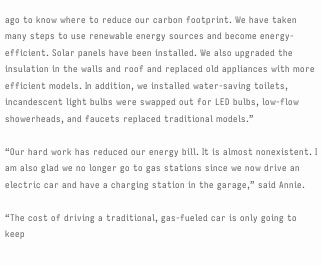ago to know where to reduce our carbon footprint. We have taken many steps to use renewable energy sources and become energy-efficient. Solar panels have been installed. We also upgraded the insulation in the walls and roof and replaced old appliances with more efficient models. In addition, we installed water-saving toilets, incandescent light bulbs were swapped out for LED bulbs, low-flow showerheads, and faucets replaced traditional models.”

“Our hard work has reduced our energy bill. It is almost nonexistent. I am also glad we no longer go to gas stations since we now drive an electric car and have a charging station in the garage,” said Annie.

“The cost of driving a traditional, gas-fueled car is only going to keep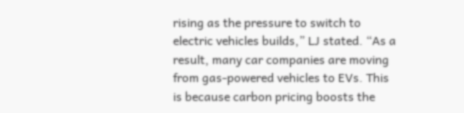rising as the pressure to switch to electric vehicles builds,” LJ stated. “As a result, many car companies are moving from gas-powered vehicles to EVs. This is because carbon pricing boosts the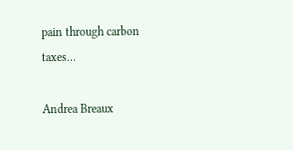pain through carbon taxes…

Andrea Breaux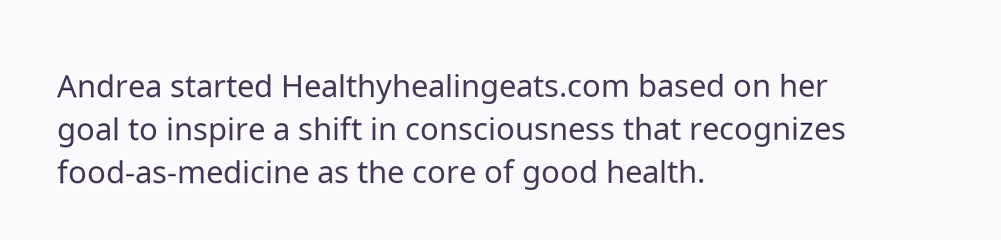Andrea started Healthyhealingeats.com based on her goal to inspire a shift in consciousness that recognizes food-as-medicine as the core of good health.